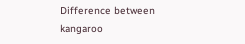Difference between kangaroo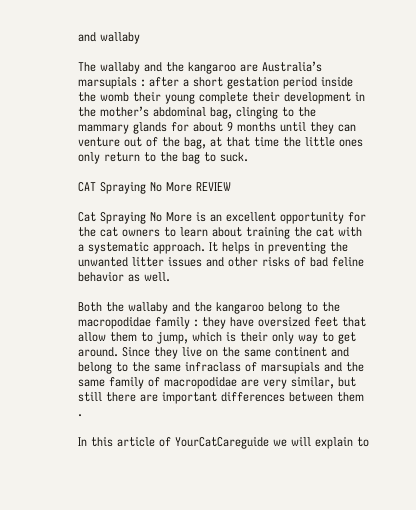and wallaby

The wallaby and the kangaroo are Australia’s marsupials : after a short gestation period inside the womb their young complete their development in the mother’s abdominal bag, clinging to the mammary glands for about 9 months until they can venture out of the bag, at that time the little ones only return to the bag to suck.

CAT Spraying No More REVIEW

Cat Spraying No More is an excellent opportunity for the cat owners to learn about training the cat with a systematic approach. It helps in preventing the unwanted litter issues and other risks of bad feline behavior as well.

Both the wallaby and the kangaroo belong to the macropodidae family : they have oversized feet that allow them to jump, which is their only way to get around. Since they live on the same continent and belong to the same infraclass of marsupials and the same family of macropodidae are very similar, but still there are important differences between them .

In this article of YourCatCareguide we will explain to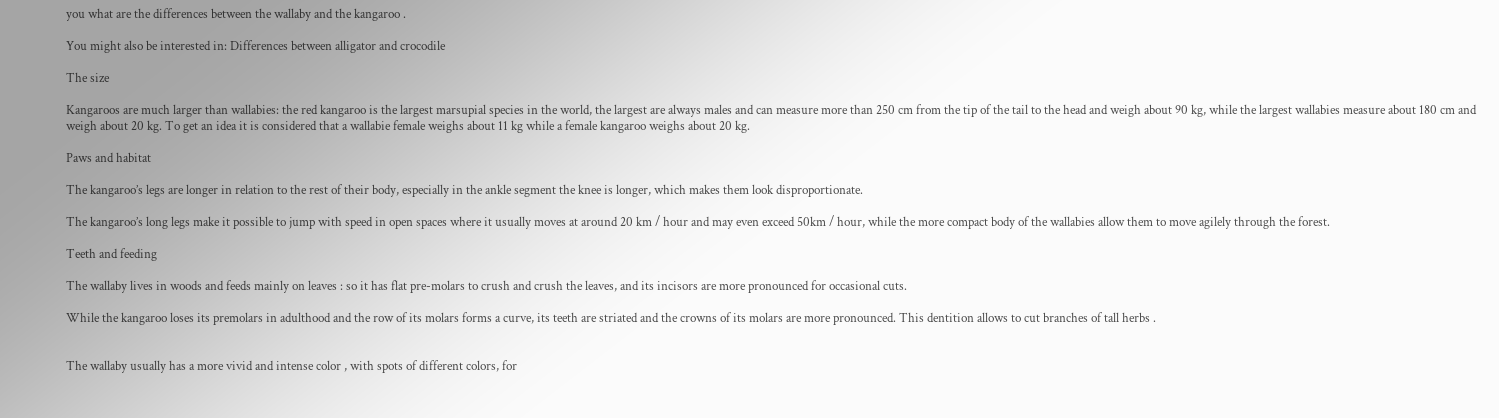you what are the differences between the wallaby and the kangaroo .

You might also be interested in: Differences between alligator and crocodile

The size

Kangaroos are much larger than wallabies: the red kangaroo is the largest marsupial species in the world, the largest are always males and can measure more than 250 cm from the tip of the tail to the head and weigh about 90 kg, while the largest wallabies measure about 180 cm and weigh about 20 kg. To get an idea it is considered that a wallabie female weighs about 11 kg while a female kangaroo weighs about 20 kg.

Paws and habitat

The kangaroo’s legs are longer in relation to the rest of their body, especially in the ankle segment the knee is longer, which makes them look disproportionate.

The kangaroo’s long legs make it possible to jump with speed in open spaces where it usually moves at around 20 km / hour and may even exceed 50km / hour, while the more compact body of the wallabies allow them to move agilely through the forest.

Teeth and feeding

The wallaby lives in woods and feeds mainly on leaves : so it has flat pre-molars to crush and crush the leaves, and its incisors are more pronounced for occasional cuts.

While the kangaroo loses its premolars in adulthood and the row of its molars forms a curve, its teeth are striated and the crowns of its molars are more pronounced. This dentition allows to cut branches of tall herbs .


The wallaby usually has a more vivid and intense color , with spots of different colors, for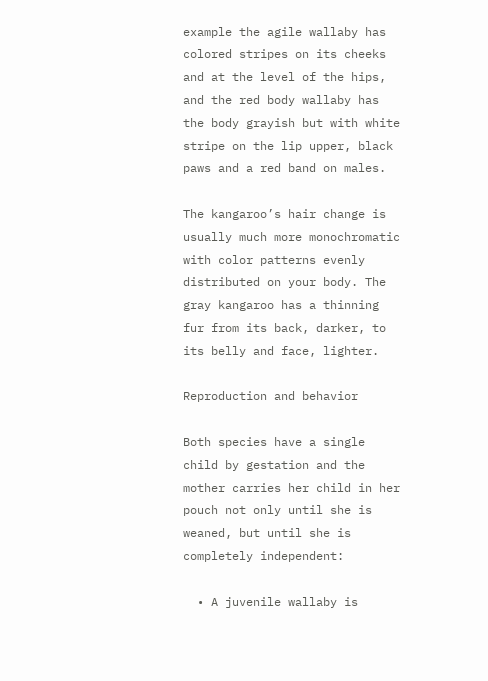example the agile wallaby has colored stripes on its cheeks and at the level of the hips, and the red body wallaby has the body grayish but with white stripe on the lip upper, black paws and a red band on males.

The kangaroo’s hair change is usually much more monochromatic with color patterns evenly distributed on your body. The gray kangaroo has a thinning fur from its back, darker, to its belly and face, lighter.

Reproduction and behavior

Both species have a single child by gestation and the mother carries her child in her pouch not only until she is weaned, but until she is completely independent:

  • A juvenile wallaby is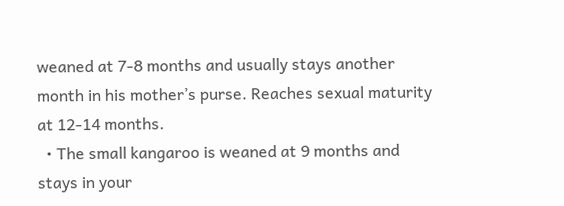weaned at 7-8 months and usually stays another month in his mother’s purse. Reaches sexual maturity at 12-14 months.
  • The small kangaroo is weaned at 9 months and stays in your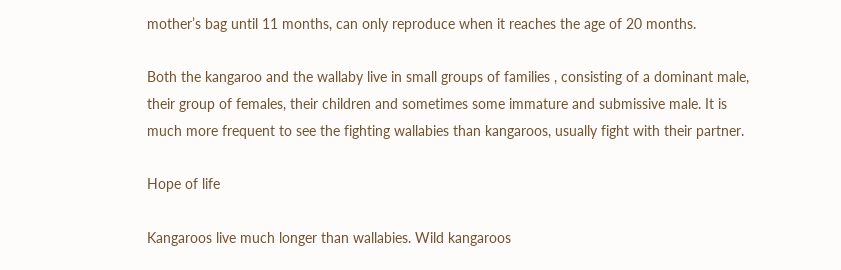mother’s bag until 11 months, can only reproduce when it reaches the age of 20 months.

Both the kangaroo and the wallaby live in small groups of families , consisting of a dominant male, their group of females, their children and sometimes some immature and submissive male. It is much more frequent to see the fighting wallabies than kangaroos, usually fight with their partner.

Hope of life

Kangaroos live much longer than wallabies. Wild kangaroos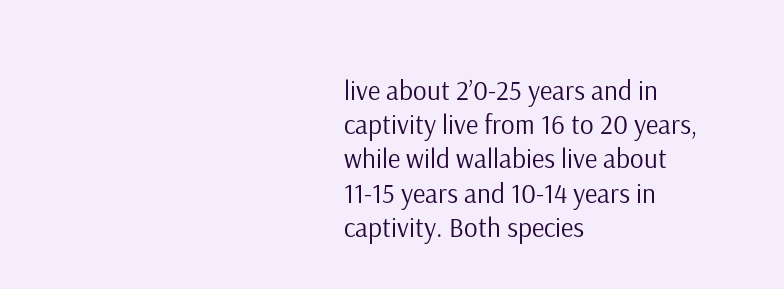live about 2’0-25 years and in captivity live from 16 to 20 years, while wild wallabies live about 11-15 years and 10-14 years in captivity. Both species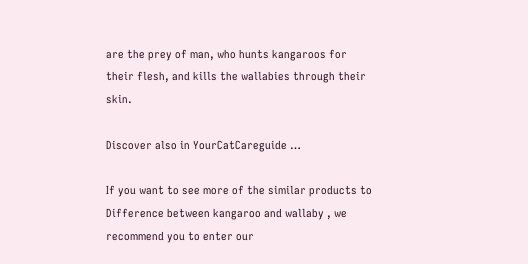are the prey of man, who hunts kangaroos for their flesh, and kills the wallabies through their skin.

Discover also in YourCatCareguide …

If you want to see more of the similar products to Difference between kangaroo and wallaby , we recommend you to enter our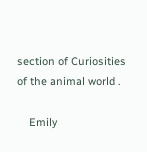section of Curiosities of the animal world .

    Emily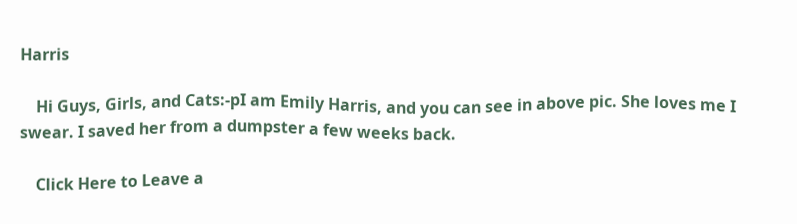Harris

    Hi Guys, Girls, and Cats:-pI am Emily Harris, and you can see in above pic. She loves me I swear. I saved her from a dumpster a few weeks back.

    Click Here to Leave a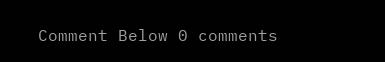Comment Below 0 comments